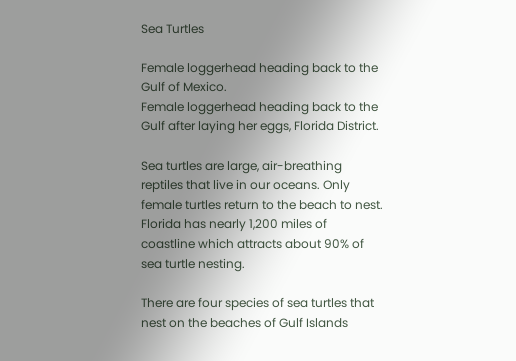Sea Turtles

Female loggerhead heading back to the Gulf of Mexico.
Female loggerhead heading back to the Gulf after laying her eggs, Florida District.

Sea turtles are large, air-breathing reptiles that live in our oceans. Only female turtles return to the beach to nest. Florida has nearly 1,200 miles of coastline which attracts about 90% of sea turtle nesting.

There are four species of sea turtles that nest on the beaches of Gulf Islands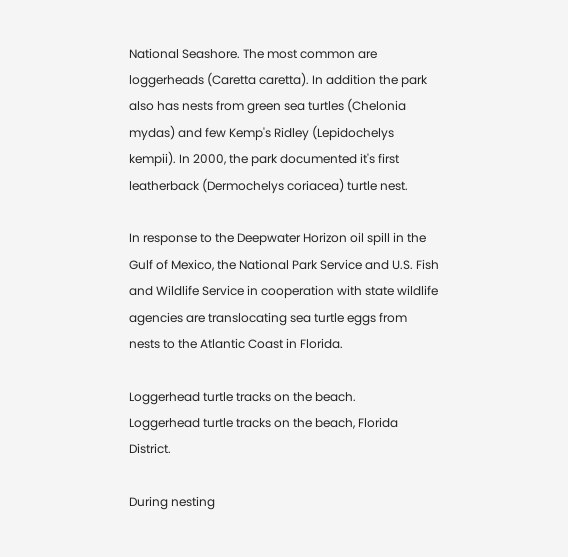National Seashore. The most common are loggerheads (Caretta caretta). In addition the park also has nests from green sea turtles (Chelonia mydas) and few Kemp's Ridley (Lepidochelys kempii). In 2000, the park documented it's first leatherback (Dermochelys coriacea) turtle nest.

In response to the Deepwater Horizon oil spill in the Gulf of Mexico, the National Park Service and U.S. Fish and Wildlife Service in cooperation with state wildlife agencies are translocating sea turtle eggs from nests to the Atlantic Coast in Florida.

Loggerhead turtle tracks on the beach.
Loggerhead turtle tracks on the beach, Florida District.

During nesting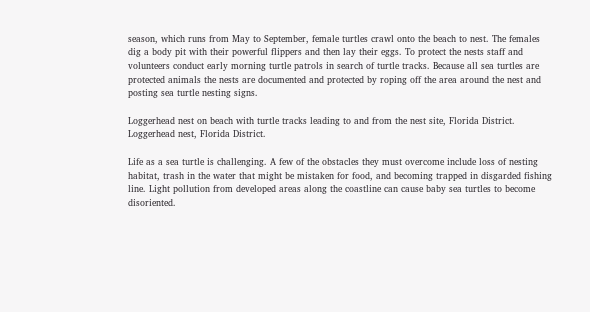season, which runs from May to September, female turtles crawl onto the beach to nest. The females dig a body pit with their powerful flippers and then lay their eggs. To protect the nests staff and volunteers conduct early morning turtle patrols in search of turtle tracks. Because all sea turtles are protected animals the nests are documented and protected by roping off the area around the nest and posting sea turtle nesting signs.

Loggerhead nest on beach with turtle tracks leading to and from the nest site, Florida District.
Loggerhead nest, Florida District.

Life as a sea turtle is challenging. A few of the obstacles they must overcome include loss of nesting habitat, trash in the water that might be mistaken for food, and becoming trapped in disgarded fishing line. Light pollution from developed areas along the coastline can cause baby sea turtles to become disoriented.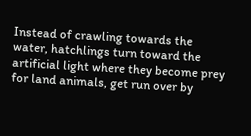Instead of crawling towards the water, hatchlings turn toward the artificial light where they become prey for land animals, get run over by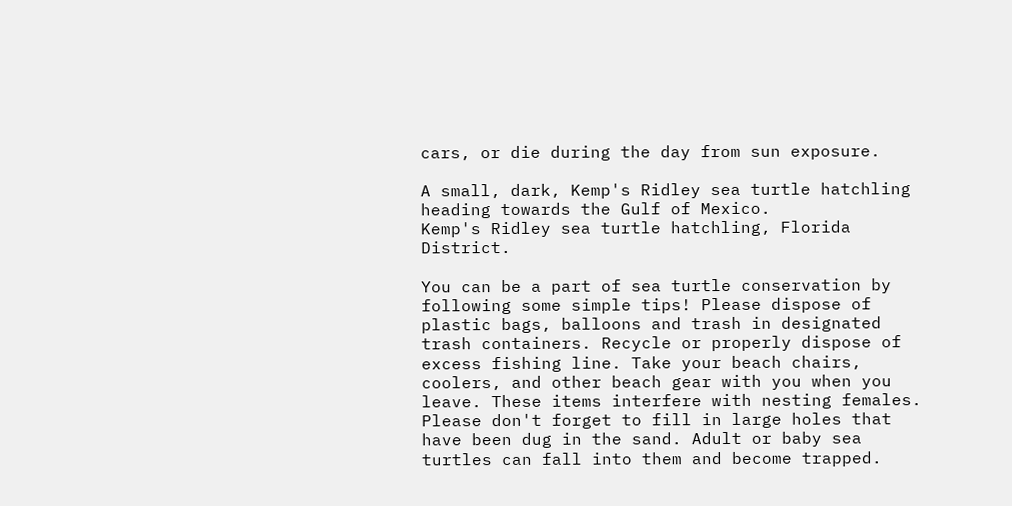cars, or die during the day from sun exposure.

A small, dark, Kemp's Ridley sea turtle hatchling heading towards the Gulf of Mexico.
Kemp's Ridley sea turtle hatchling, Florida District.

You can be a part of sea turtle conservation by following some simple tips! Please dispose of plastic bags, balloons and trash in designated trash containers. Recycle or properly dispose of excess fishing line. Take your beach chairs, coolers, and other beach gear with you when you leave. These items interfere with nesting females. Please don't forget to fill in large holes that have been dug in the sand. Adult or baby sea turtles can fall into them and become trapped.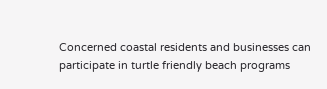Concerned coastal residents and businesses can participate in turtle friendly beach programs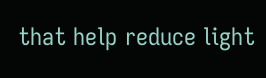that help reduce light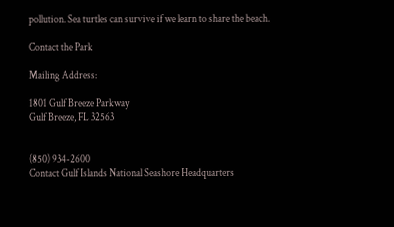pollution. Sea turtles can survive if we learn to share the beach.

Contact the Park

Mailing Address:

1801 Gulf Breeze Parkway
Gulf Breeze, FL 32563


(850) 934-2600
Contact Gulf Islands National Seashore Headquarters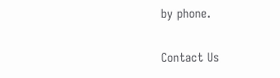by phone.

Contact Us